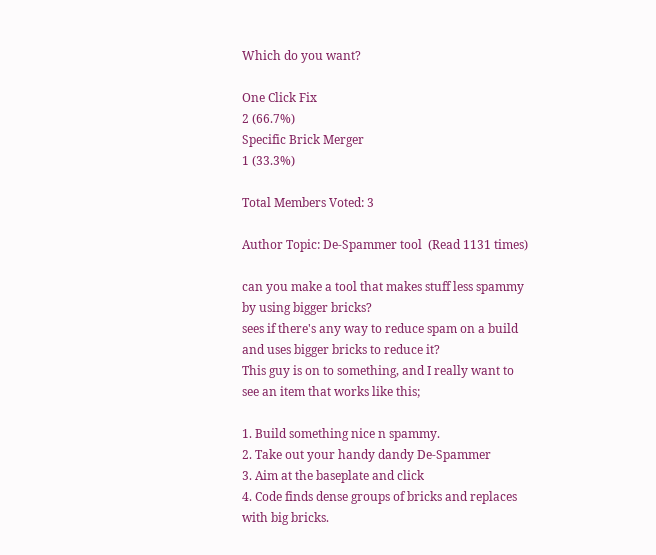Which do you want?

One Click Fix
2 (66.7%)
Specific Brick Merger
1 (33.3%)

Total Members Voted: 3

Author Topic: De-Spammer tool  (Read 1131 times)

can you make a tool that makes stuff less spammy by using bigger bricks?
sees if there's any way to reduce spam on a build and uses bigger bricks to reduce it?
This guy is on to something, and I really want to see an item that works like this;

1. Build something nice n spammy.
2. Take out your handy dandy De-Spammer
3. Aim at the baseplate and click
4. Code finds dense groups of bricks and replaces with big bricks.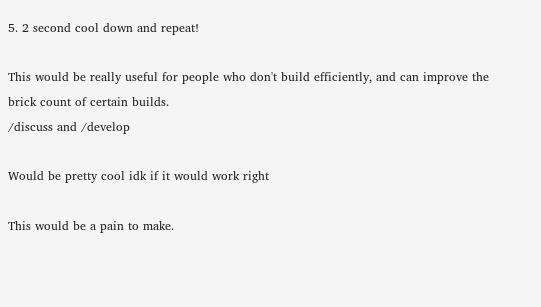5. 2 second cool down and repeat!

This would be really useful for people who don't build efficiently, and can improve the brick count of certain builds.
/discuss and /develop

Would be pretty cool idk if it would work right

This would be a pain to make.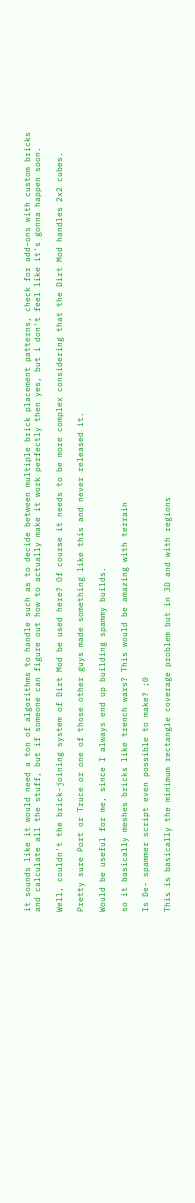it sounds like it would need a ton of algorithms to handle such as to decide between multiple brick placement patterns, check for add-ons with custom bricks and calculate all the stuff, but if someone can figure out how to actually make it work perfectly then yes, but i don't feel like it's gonna happen soon.

Well, couldn't the brick-joining system of Dirt Mod be used here? Of course it needs to be more complex considering that the Dirt Mod handles 2x2 cubes.

Pretty sure Port or Truce or one of those other guys made something like this and never released it.

Would be useful for me, since I always end up building spammy builds.

so it basically meshes bricks like trench wars? This would be amazing with terrain

Is De- spammer script even possible to make? ;0

This is basically the minimum rectangle coverage problem but in 3D and with regions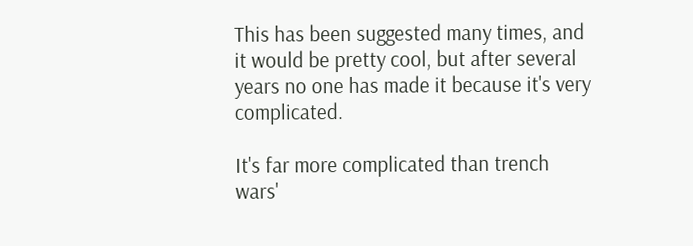This has been suggested many times, and it would be pretty cool, but after several years no one has made it because it's very complicated.

It's far more complicated than trench wars'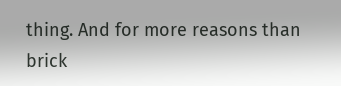thing. And for more reasons than brick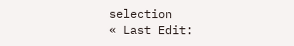selection
« Last Edit: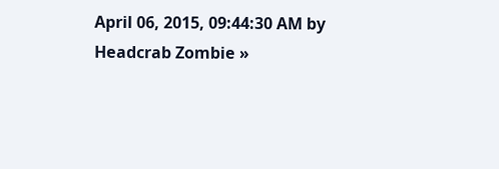April 06, 2015, 09:44:30 AM by Headcrab Zombie »